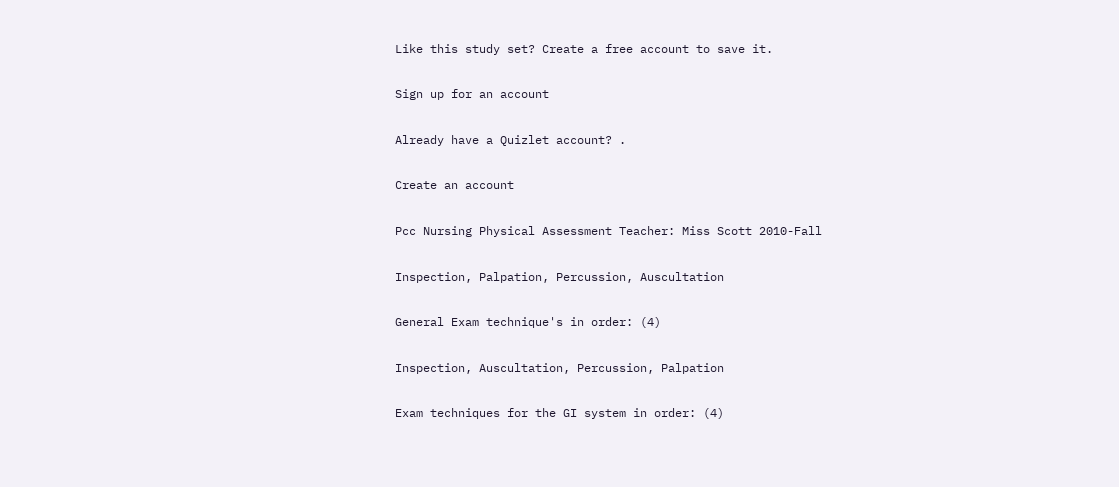Like this study set? Create a free account to save it.

Sign up for an account

Already have a Quizlet account? .

Create an account

Pcc Nursing Physical Assessment Teacher: Miss Scott 2010-Fall

Inspection, Palpation, Percussion, Auscultation

General Exam technique's in order: (4)

Inspection, Auscultation, Percussion, Palpation

Exam techniques for the GI system in order: (4)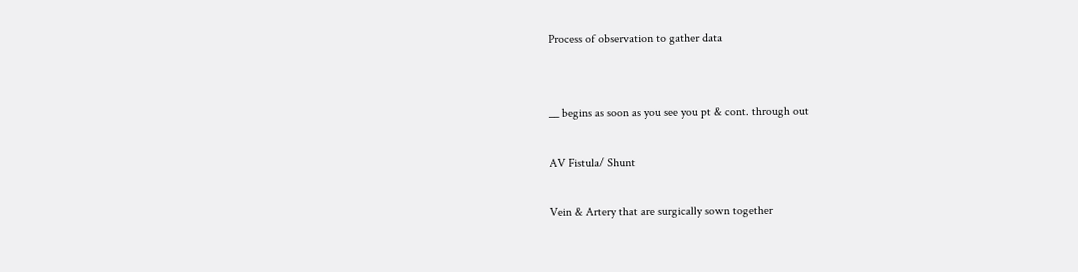Process of observation to gather data


__ begins as soon as you see you pt & cont. through out

AV Fistula/ Shunt

Vein & Artery that are surgically sown together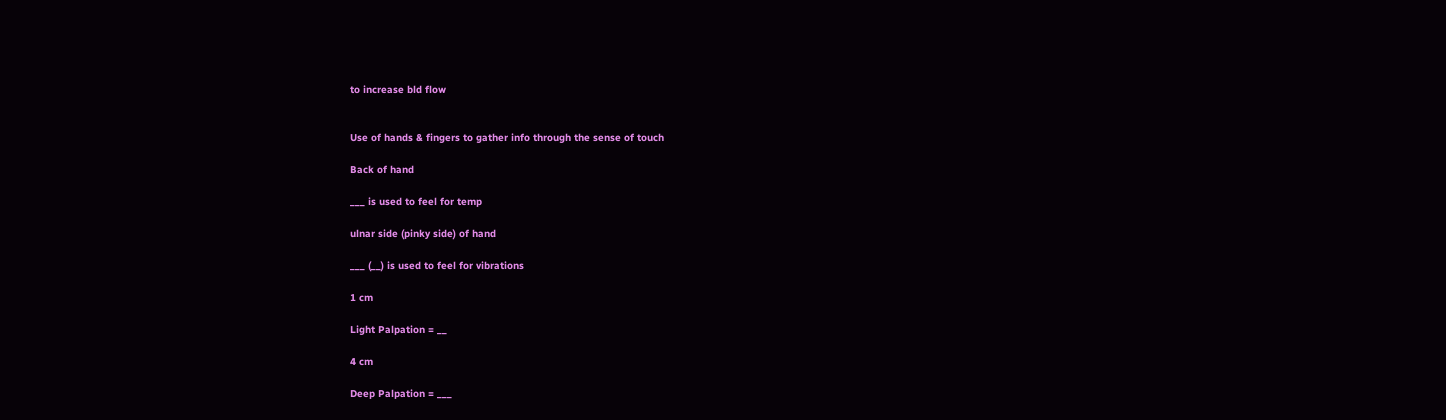to increase bld flow


Use of hands & fingers to gather info through the sense of touch

Back of hand

___ is used to feel for temp

ulnar side (pinky side) of hand

___ (__) is used to feel for vibrations

1 cm

Light Palpation = __

4 cm

Deep Palpation = ___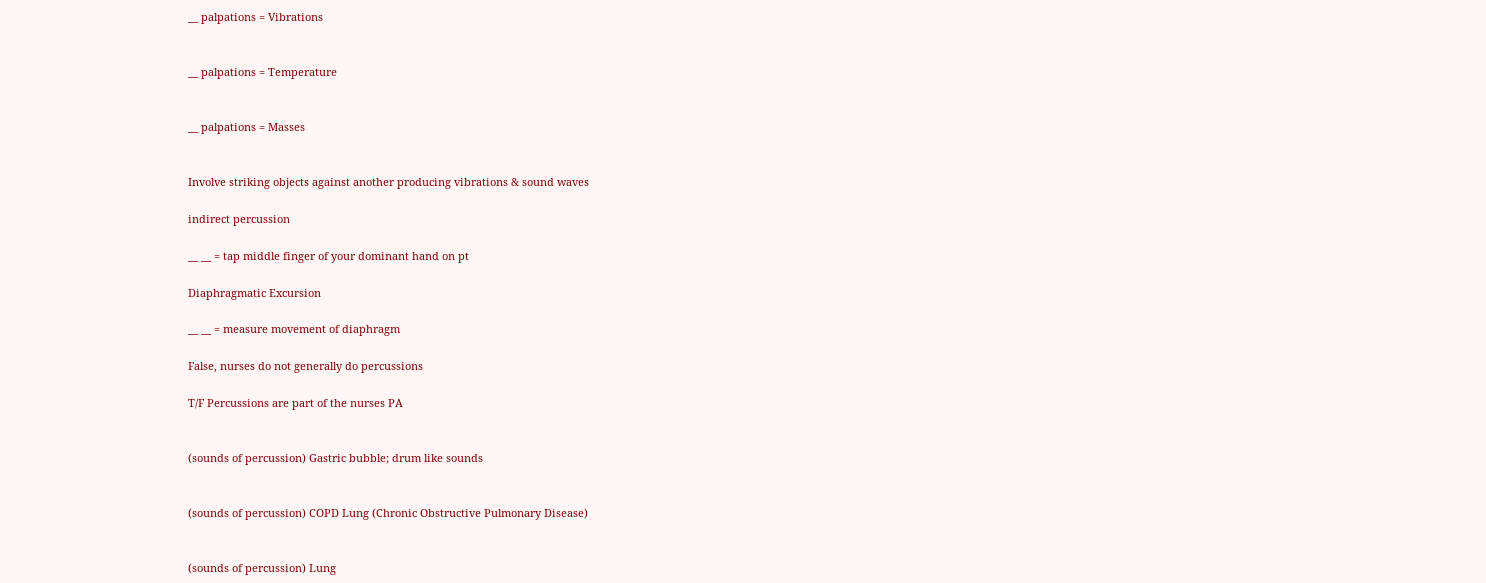__ palpations = Vibrations


__ palpations = Temperature


__ palpations = Masses


Involve striking objects against another producing vibrations & sound waves

indirect percussion

__ __ = tap middle finger of your dominant hand on pt

Diaphragmatic Excursion

__ __ = measure movement of diaphragm

False, nurses do not generally do percussions

T/F Percussions are part of the nurses PA


(sounds of percussion) Gastric bubble; drum like sounds


(sounds of percussion) COPD Lung (Chronic Obstructive Pulmonary Disease)


(sounds of percussion) Lung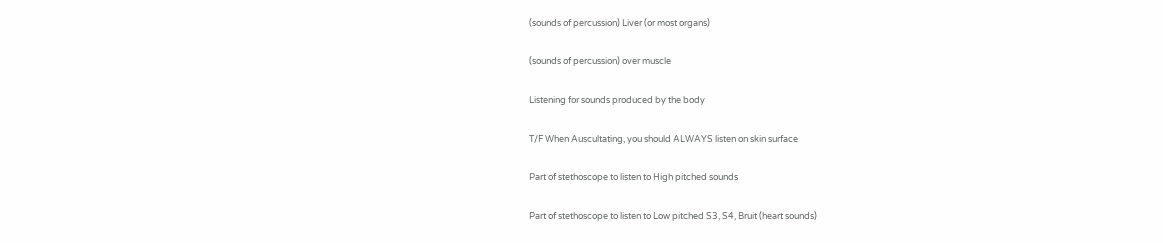(sounds of percussion) Liver (or most organs)


(sounds of percussion) over muscle


Listening for sounds produced by the body


T/F When Auscultating, you should ALWAYS listen on skin surface


Part of stethoscope to listen to High pitched sounds


Part of stethoscope to listen to Low pitched S3, S4, Bruit (heart sounds)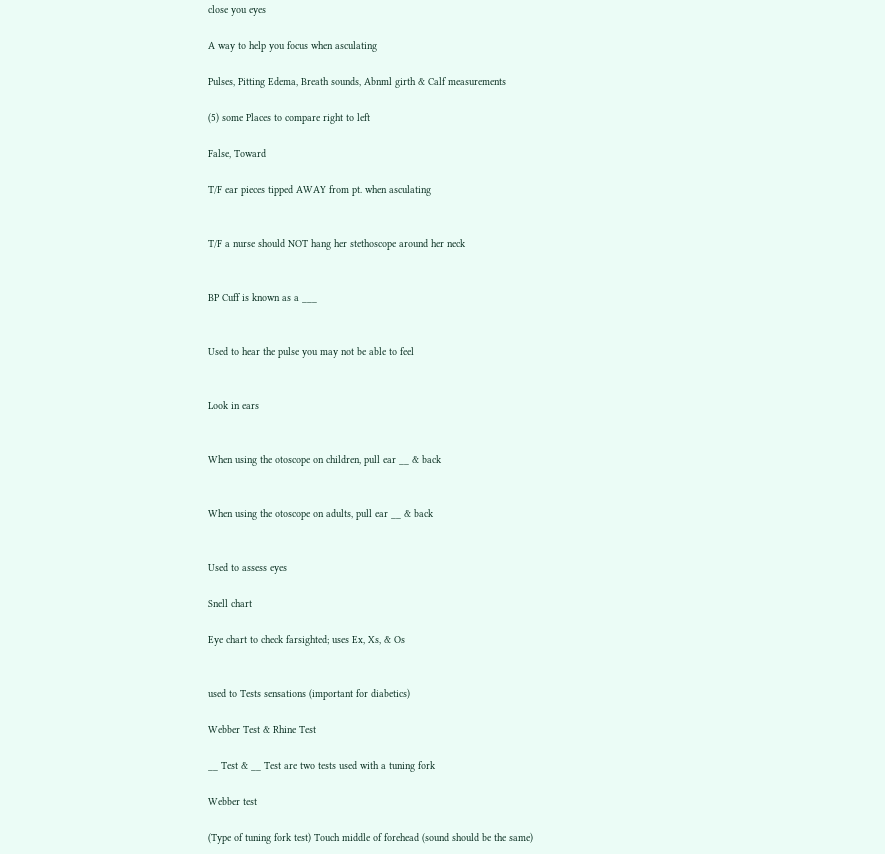close you eyes

A way to help you focus when asculating

Pulses, Pitting Edema, Breath sounds, Abnml girth & Calf measurements

(5) some Places to compare right to left

False, Toward

T/F ear pieces tipped AWAY from pt. when asculating


T/F a nurse should NOT hang her stethoscope around her neck


BP Cuff is known as a ___


Used to hear the pulse you may not be able to feel


Look in ears


When using the otoscope on children, pull ear __ & back


When using the otoscope on adults, pull ear __ & back


Used to assess eyes

Snell chart

Eye chart to check farsighted; uses Ex, Xs, & Os


used to Tests sensations (important for diabetics)

Webber Test & Rhine Test

__ Test & __ Test are two tests used with a tuning fork

Webber test

(Type of tuning fork test) Touch middle of forehead (sound should be the same)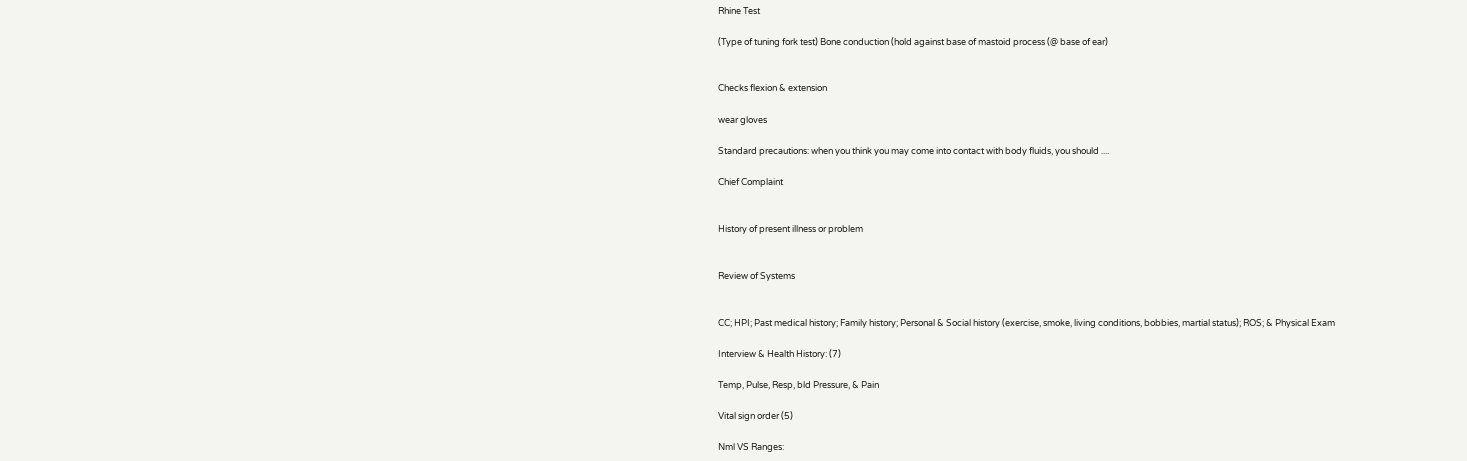Rhine Test

(Type of tuning fork test) Bone conduction (hold against base of mastoid process (@ base of ear)


Checks flexion & extension

wear gloves

Standard precautions: when you think you may come into contact with body fluids, you should ....

Chief Complaint


History of present illness or problem


Review of Systems


CC; HPI; Past medical history; Family history; Personal & Social history (exercise, smoke, living conditions, bobbies, martial status); ROS; & Physical Exam

Interview & Health History: (7)

Temp, Pulse, Resp, bld Pressure, & Pain

Vital sign order (5)

Nml VS Ranges: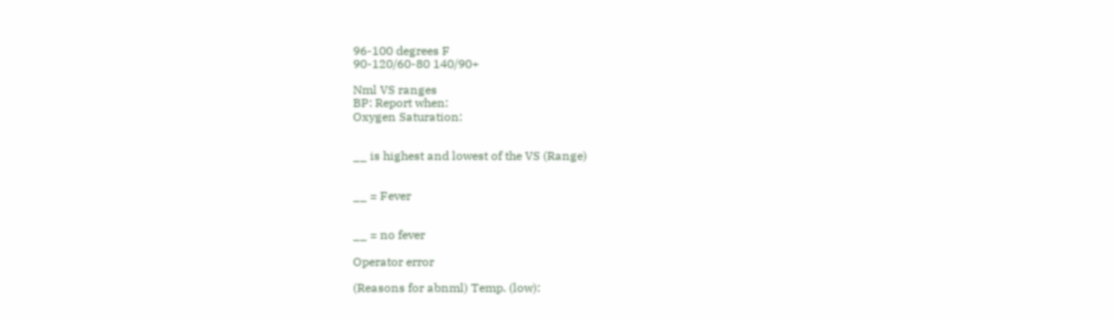96-100 degrees F
90-120/60-80 140/90+

Nml VS ranges
BP: Report when:
Oxygen Saturation:


__ is highest and lowest of the VS (Range)


__ = Fever


__ = no fever

Operator error

(Reasons for abnml) Temp. (low):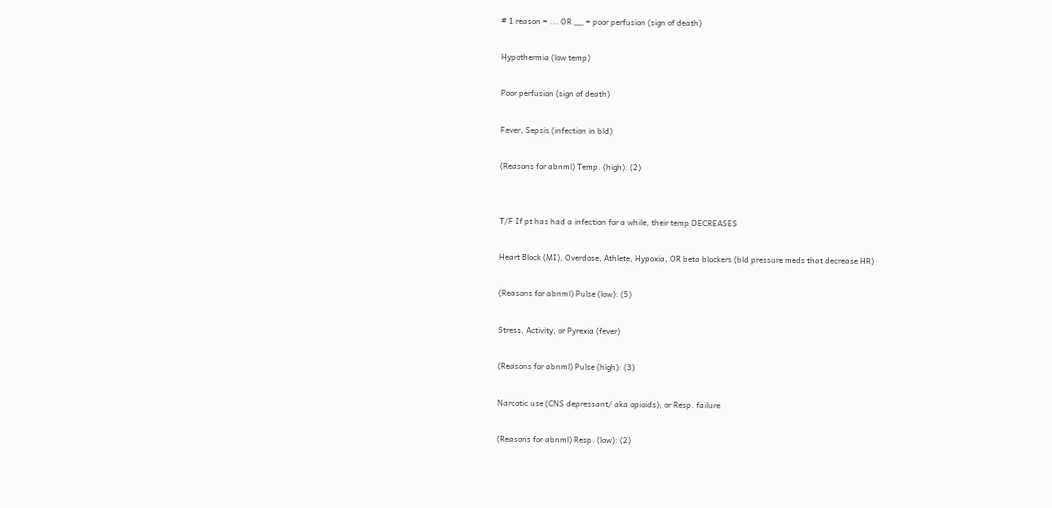# 1 reason = ... OR __ = poor perfusion (sign of death)

Hypothermia (low temp)

Poor perfusion (sign of death)

Fever, Sepsis (infection in bld)

(Reasons for abnml) Temp. (high): (2)


T/F If pt has had a infection for a while, their temp DECREASES

Heart Block (MI), Overdose, Athlete, Hypoxia, OR beta blockers (bld pressure meds that decrease HR)

(Reasons for abnml) Pulse (low): (5)

Stress, Activity, or Pyrexia (fever)

(Reasons for abnml) Pulse (high): (3)

Narcotic use (CNS depressant/ aka opioids); or Resp. failure

(Reasons for abnml) Resp. (low): (2)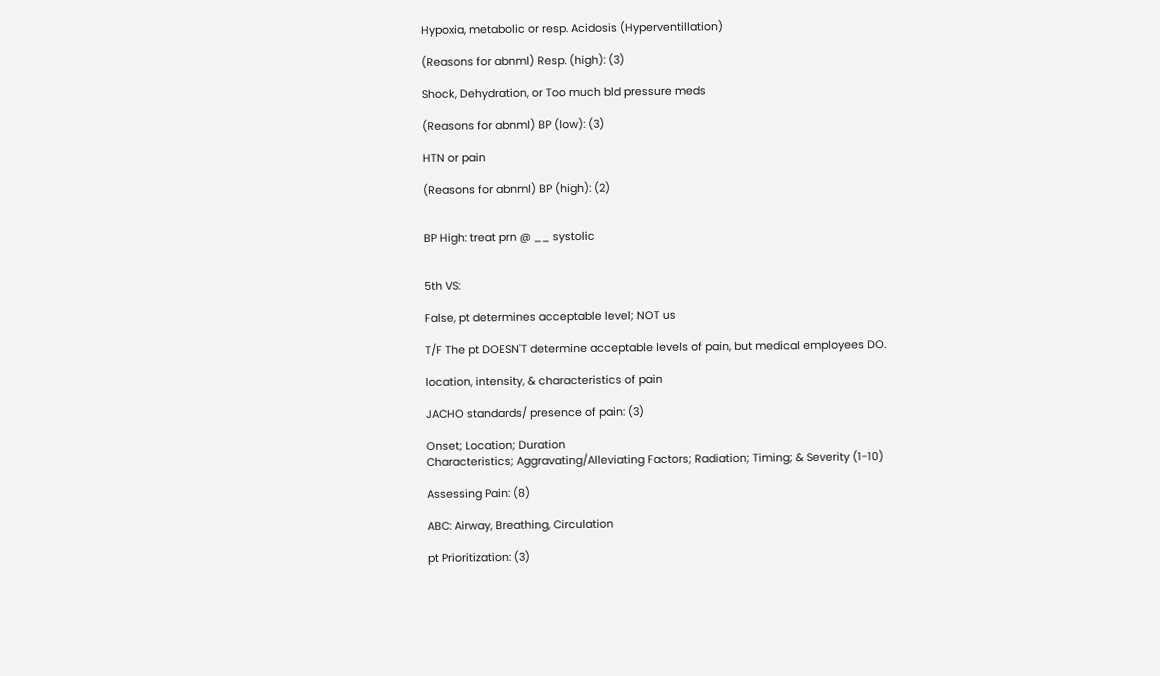Hypoxia, metabolic or resp. Acidosis (Hyperventillation)

(Reasons for abnml) Resp. (high): (3)

Shock, Dehydration, or Too much bld pressure meds

(Reasons for abnml) BP (low): (3)

HTN or pain

(Reasons for abnml) BP (high): (2)


BP High: treat prn @ __ systolic


5th VS:

False, pt determines acceptable level; NOT us

T/F The pt DOESN'T determine acceptable levels of pain, but medical employees DO.

location, intensity, & characteristics of pain

JACHO standards/ presence of pain: (3)

Onset; Location; Duration
Characteristics; Aggravating/Alleviating Factors; Radiation; Timing; & Severity (1-10)

Assessing Pain: (8)

ABC: Airway, Breathing, Circulation

pt Prioritization: (3)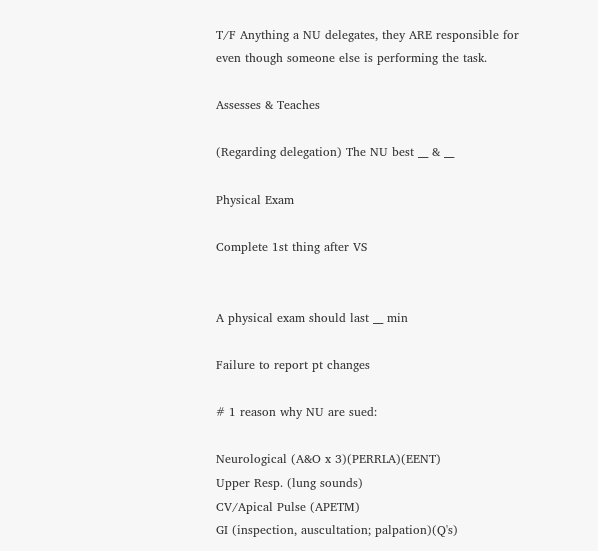T/F Anything a NU delegates, they ARE responsible for even though someone else is performing the task.

Assesses & Teaches

(Regarding delegation) The NU best __ & __

Physical Exam

Complete 1st thing after VS


A physical exam should last __ min

Failure to report pt changes

# 1 reason why NU are sued:

Neurological (A&O x 3)(PERRLA)(EENT)
Upper Resp. (lung sounds)
CV/Apical Pulse (APETM)
GI (inspection, auscultation; palpation)(Q's)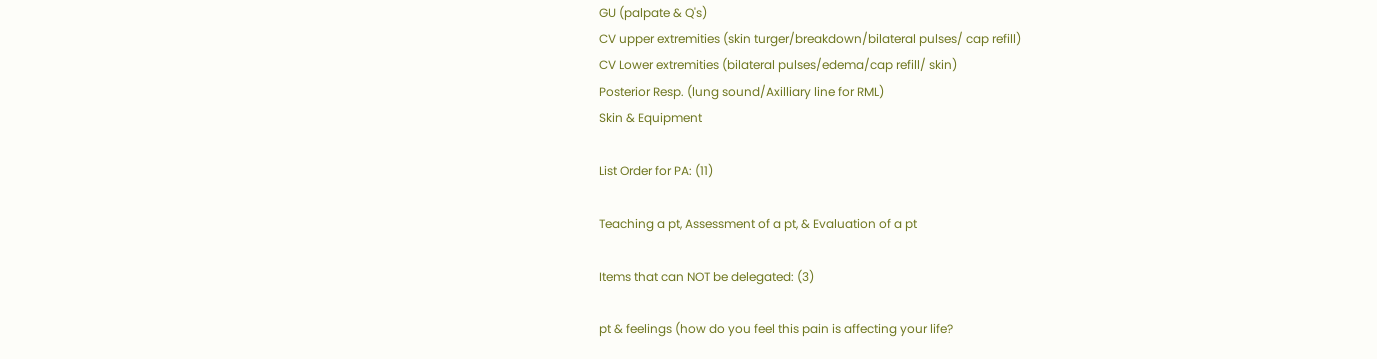GU (palpate & Q's)
CV upper extremities (skin turger/breakdown/bilateral pulses/ cap refill)
CV Lower extremities (bilateral pulses/edema/cap refill/ skin)
Posterior Resp. (lung sound/Axilliary line for RML)
Skin & Equipment

List Order for PA: (11)

Teaching a pt, Assessment of a pt, & Evaluation of a pt

Items that can NOT be delegated: (3)

pt & feelings (how do you feel this pain is affecting your life?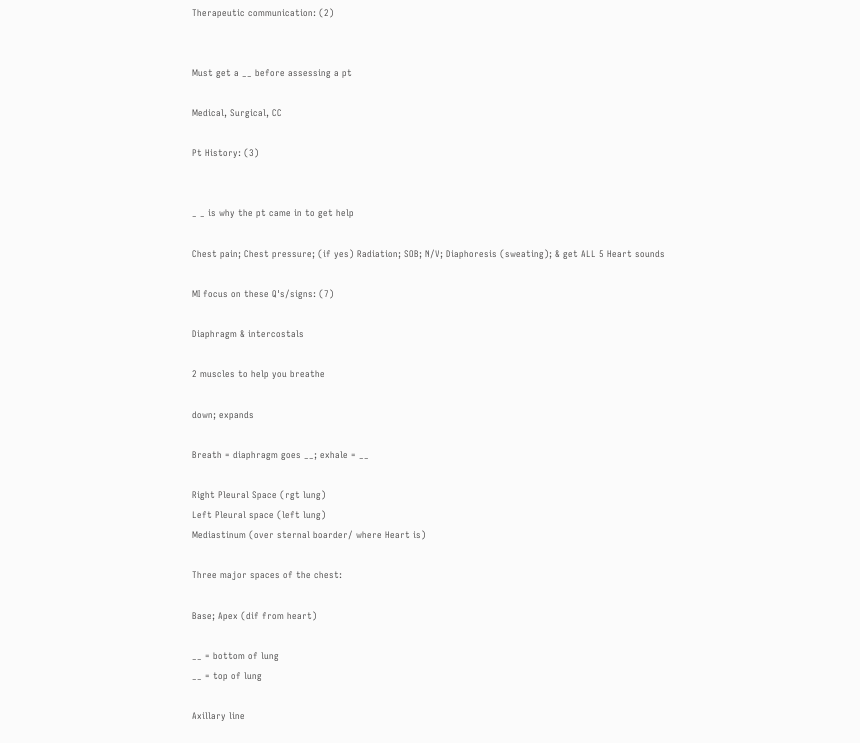Therapeutic communication: (2)


Must get a __ before assessing a pt

Medical, Surgical, CC

Pt History: (3)


_ _ is why the pt came in to get help

Chest pain; Chest pressure; (if yes) Radiation; SOB; N/V; Diaphoresis (sweating); & get ALL 5 Heart sounds

MI focus on these Q's/signs: (7)

Diaphragm & intercostals

2 muscles to help you breathe

down; expands

Breath = diaphragm goes __; exhale = __

Right Pleural Space (rgt lung)
Left Pleural space (left lung)
Mediastinum (over sternal boarder/ where Heart is)

Three major spaces of the chest:

Base; Apex (dif from heart)

__ = bottom of lung
__ = top of lung

Axillary line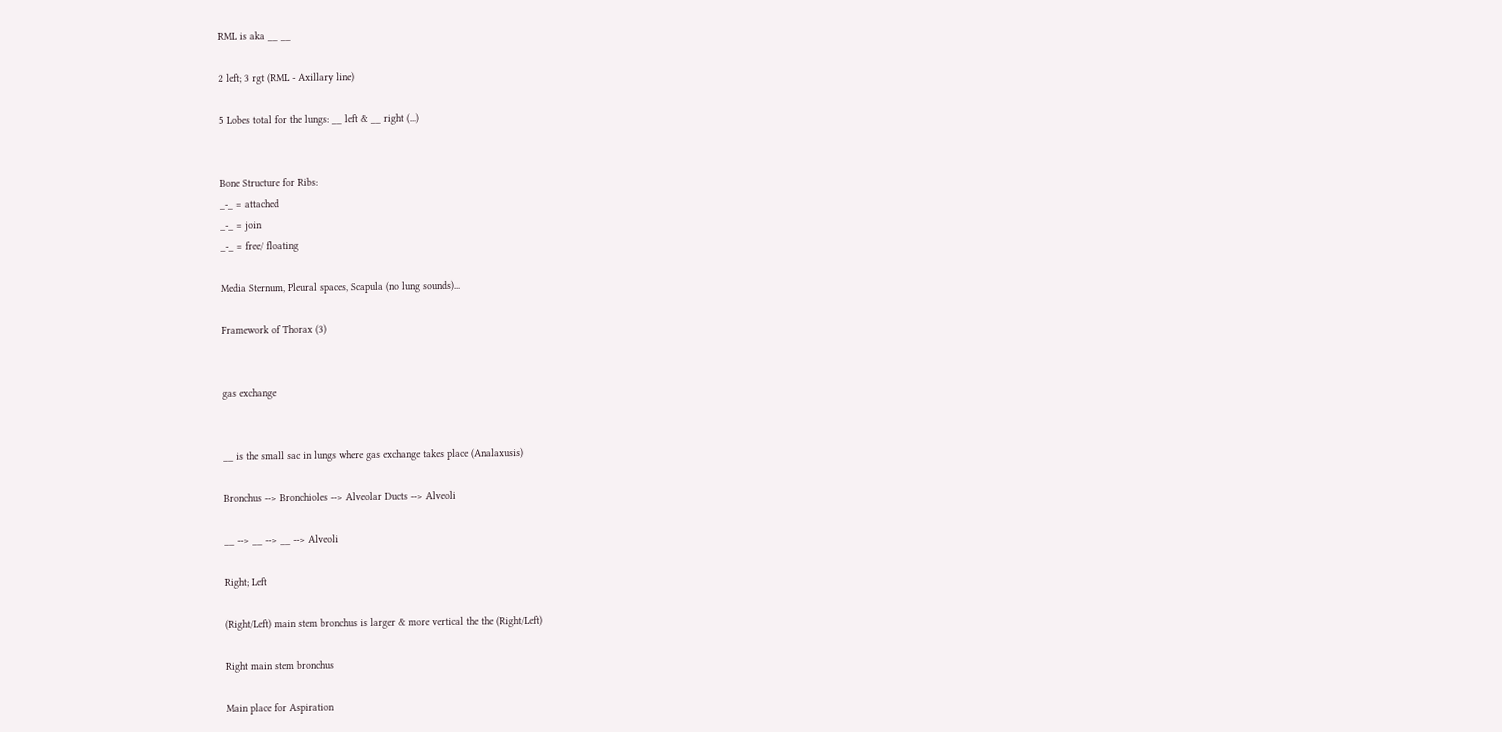RML is aka __ __

2 left; 3 rgt (RML - Axillary line)

5 Lobes total for the lungs: __ left & __ right (...)


Bone Structure for Ribs:
_-_ = attached
_-_ = join
_-_ = free/ floating

Media Sternum, Pleural spaces, Scapula (no lung sounds)...

Framework of Thorax (3)


gas exchange


__ is the small sac in lungs where gas exchange takes place (Analaxusis)

Bronchus --> Bronchioles --> Alveolar Ducts --> Alveoli

__ --> __ --> __ --> Alveoli

Right; Left

(Right/Left) main stem bronchus is larger & more vertical the the (Right/Left)

Right main stem bronchus

Main place for Aspiration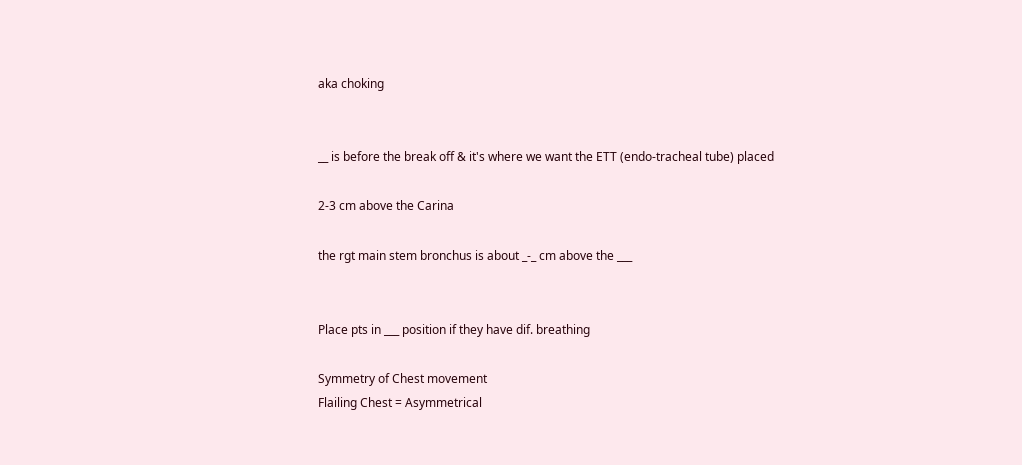aka choking


__ is before the break off & it's where we want the ETT (endo-tracheal tube) placed

2-3 cm above the Carina

the rgt main stem bronchus is about _-_ cm above the ___


Place pts in ___ position if they have dif. breathing

Symmetry of Chest movement
Flailing Chest = Asymmetrical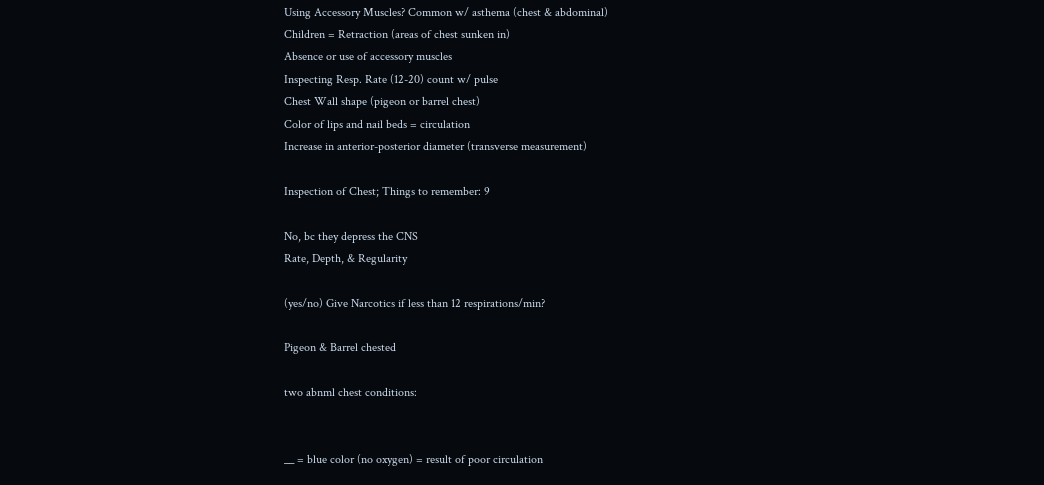Using Accessory Muscles? Common w/ asthema (chest & abdominal)
Children = Retraction (areas of chest sunken in)
Absence or use of accessory muscles
Inspecting Resp. Rate (12-20) count w/ pulse
Chest Wall shape (pigeon or barrel chest)
Color of lips and nail beds = circulation
Increase in anterior-posterior diameter (transverse measurement)

Inspection of Chest; Things to remember: 9

No, bc they depress the CNS
Rate, Depth, & Regularity

(yes/no) Give Narcotics if less than 12 respirations/min?

Pigeon & Barrel chested

two abnml chest conditions:


__ = blue color (no oxygen) = result of poor circulation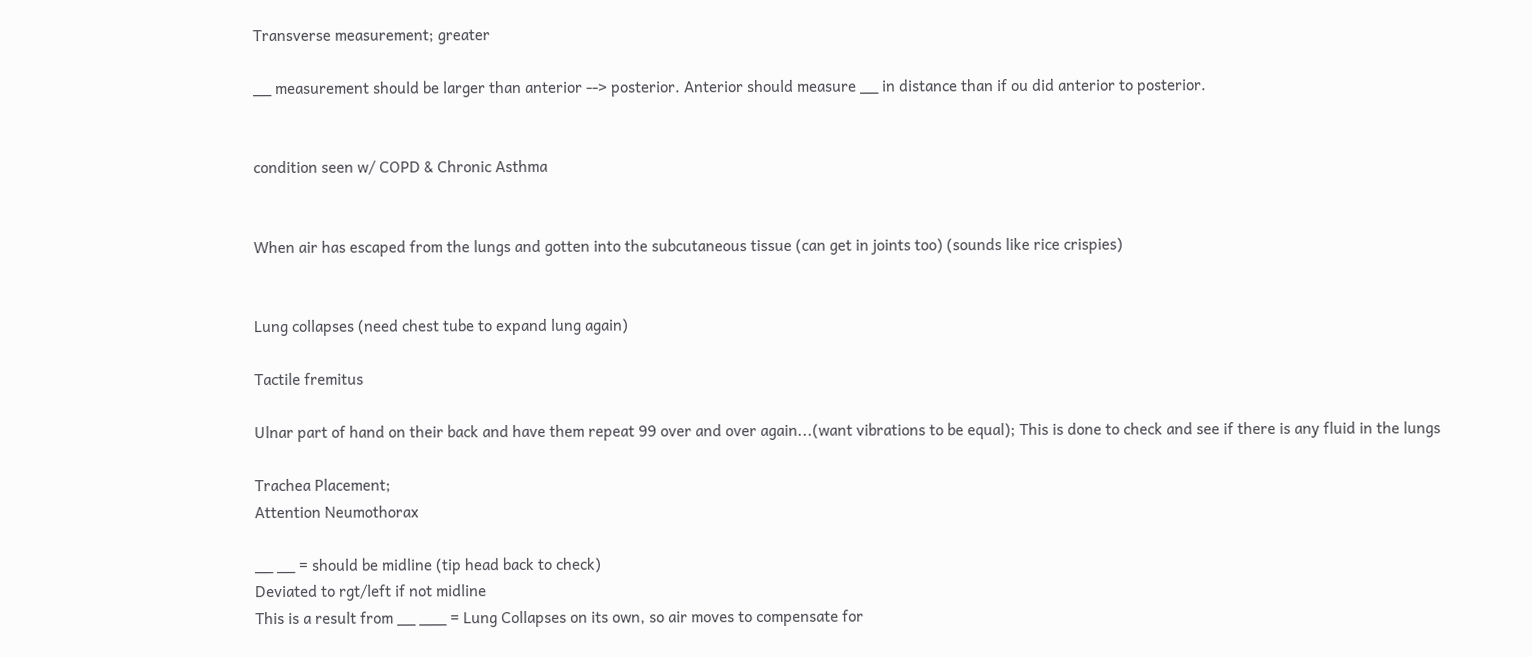Transverse measurement; greater

__ measurement should be larger than anterior --> posterior. Anterior should measure __ in distance than if ou did anterior to posterior.


condition seen w/ COPD & Chronic Asthma


When air has escaped from the lungs and gotten into the subcutaneous tissue (can get in joints too) (sounds like rice crispies)


Lung collapses (need chest tube to expand lung again)

Tactile fremitus

Ulnar part of hand on their back and have them repeat 99 over and over again...(want vibrations to be equal); This is done to check and see if there is any fluid in the lungs

Trachea Placement;
Attention Neumothorax

__ __ = should be midline (tip head back to check)
Deviated to rgt/left if not midline
This is a result from __ ___ = Lung Collapses on its own, so air moves to compensate for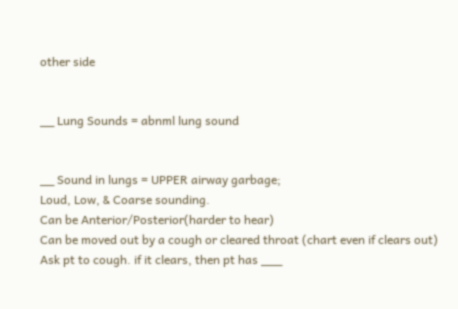other side


__ Lung Sounds = abnml lung sound


__ Sound in lungs = UPPER airway garbage;
Loud, Low, & Coarse sounding.
Can be Anterior/Posterior(harder to hear)
Can be moved out by a cough or cleared throat (chart even if clears out)
Ask pt to cough. if it clears, then pt has ___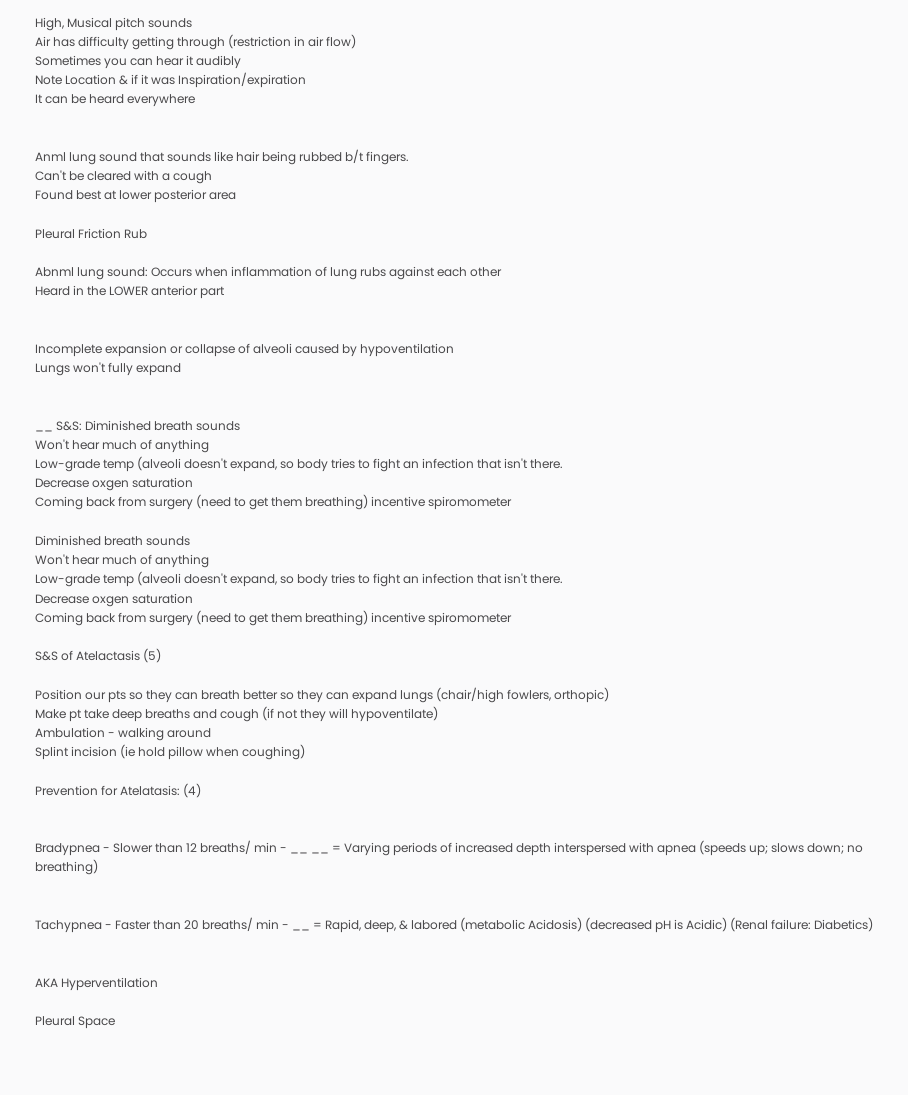High, Musical pitch sounds
Air has difficulty getting through (restriction in air flow)
Sometimes you can hear it audibly
Note Location & if it was Inspiration/expiration
It can be heard everywhere


Anml lung sound that sounds like hair being rubbed b/t fingers.
Can't be cleared with a cough
Found best at lower posterior area

Pleural Friction Rub

Abnml lung sound: Occurs when inflammation of lung rubs against each other
Heard in the LOWER anterior part


Incomplete expansion or collapse of alveoli caused by hypoventilation
Lungs won't fully expand


__ S&S: Diminished breath sounds
Won't hear much of anything
Low-grade temp (alveoli doesn't expand, so body tries to fight an infection that isn't there.
Decrease oxgen saturation
Coming back from surgery (need to get them breathing) incentive spiromometer

Diminished breath sounds
Won't hear much of anything
Low-grade temp (alveoli doesn't expand, so body tries to fight an infection that isn't there.
Decrease oxgen saturation
Coming back from surgery (need to get them breathing) incentive spiromometer

S&S of Atelactasis (5)

Position our pts so they can breath better so they can expand lungs (chair/high fowlers, orthopic)
Make pt take deep breaths and cough (if not they will hypoventilate)
Ambulation - walking around
Splint incision (ie hold pillow when coughing)

Prevention for Atelatasis: (4)


Bradypnea - Slower than 12 breaths/ min - __ __ = Varying periods of increased depth interspersed with apnea (speeds up; slows down; no breathing)


Tachypnea - Faster than 20 breaths/ min - __ = Rapid, deep, & labored (metabolic Acidosis) (decreased pH is Acidic) (Renal failure: Diabetics)


AKA Hyperventilation

Pleural Space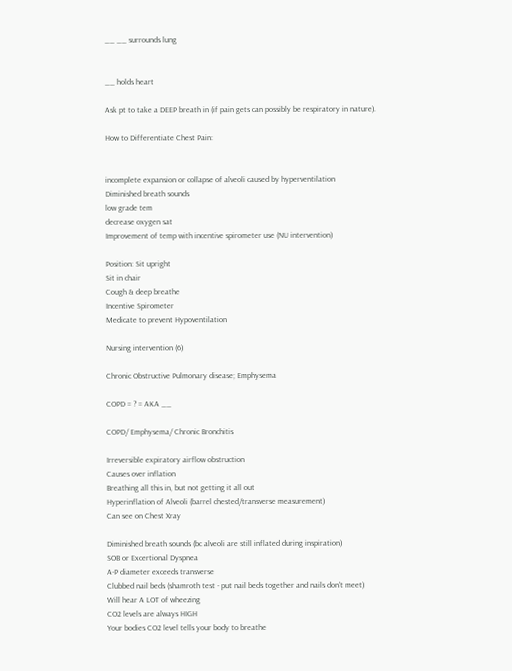__ __ surrounds lung


__ holds heart

Ask pt to take a DEEP breath in (if pain gets can possibly be respiratory in nature).

How to Differentiate Chest Pain:


incomplete expansion or collapse of alveoli caused by hyperventilation
Diminished breath sounds
low grade tem
decrease oxygen sat
Improvement of temp with incentive spirometer use (NU intervention)

Position: Sit upright
Sit in chair
Cough & deep breathe
Incentive Spirometer
Medicate to prevent Hypoventilation

Nursing intervention (6)

Chronic Obstructive Pulmonary disease; Emphysema

COPD = ? = AKA __

COPD/ Emphysema/ Chronic Bronchitis

Irreversible expiratory airflow obstruction
Causes over inflation
Breathing all this in, but not getting it all out
Hyperinflation of Alveoli (barrel chested/transverse measurement)
Can see on Chest Xray

Diminished breath sounds (bc alveoli are still inflated during inspiration)
SOB or Excertional Dyspnea
A-P diameter exceeds transverse
Clubbed nail beds (shamroth test - put nail beds together and nails don't meet)
Will hear A LOT of wheezing
CO2 levels are always HIGH
Your bodies CO2 level tells your body to breathe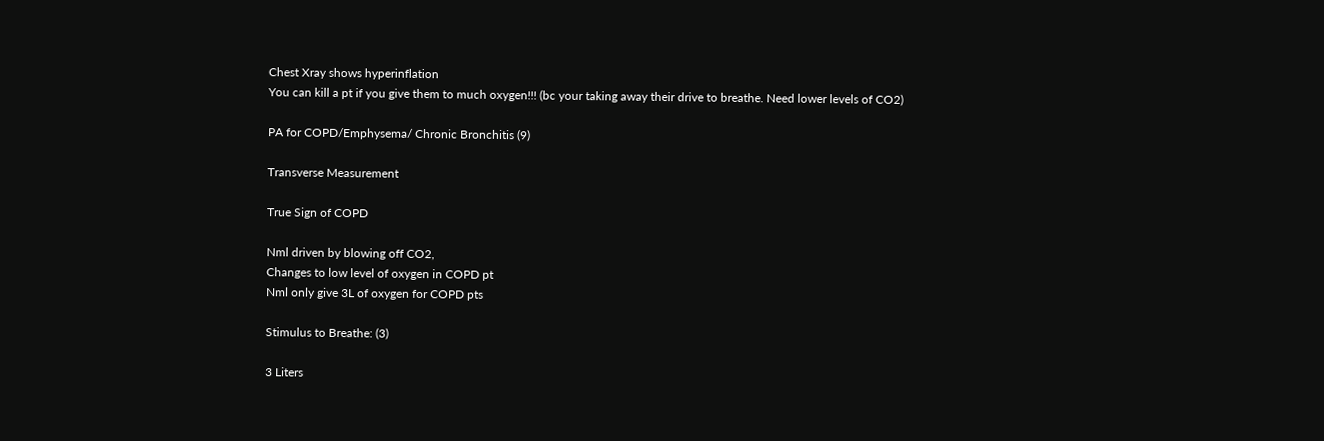Chest Xray shows hyperinflation
You can kill a pt if you give them to much oxygen!!! (bc your taking away their drive to breathe. Need lower levels of CO2)

PA for COPD/Emphysema/ Chronic Bronchitis (9)

Transverse Measurement

True Sign of COPD

Nml driven by blowing off CO2,
Changes to low level of oxygen in COPD pt
Nml only give 3L of oxygen for COPD pts

Stimulus to Breathe: (3)

3 Liters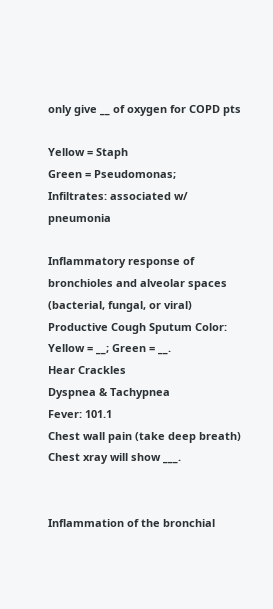only give __ of oxygen for COPD pts

Yellow = Staph
Green = Pseudomonas;
Infiltrates: associated w/ pneumonia

Inflammatory response of bronchioles and alveolar spaces (bacterial, fungal, or viral)
Productive Cough Sputum Color: Yellow = __; Green = __.
Hear Crackles
Dyspnea & Tachypnea
Fever: 101.1
Chest wall pain (take deep breath)
Chest xray will show ___.


Inflammation of the bronchial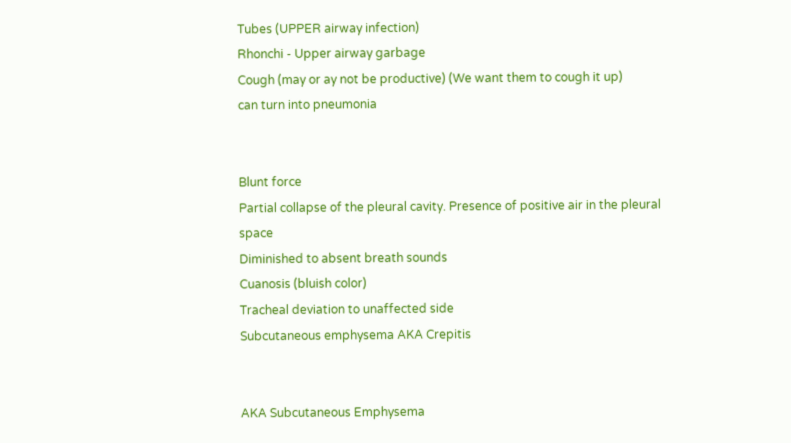Tubes (UPPER airway infection)
Rhonchi - Upper airway garbage
Cough (may or ay not be productive) (We want them to cough it up)
can turn into pneumonia


Blunt force
Partial collapse of the pleural cavity. Presence of positive air in the pleural space
Diminished to absent breath sounds
Cuanosis (bluish color)
Tracheal deviation to unaffected side
Subcutaneous emphysema AKA Crepitis


AKA Subcutaneous Emphysema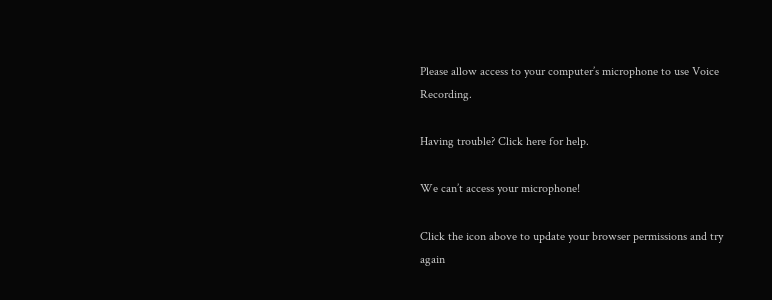Please allow access to your computer’s microphone to use Voice Recording.

Having trouble? Click here for help.

We can’t access your microphone!

Click the icon above to update your browser permissions and try again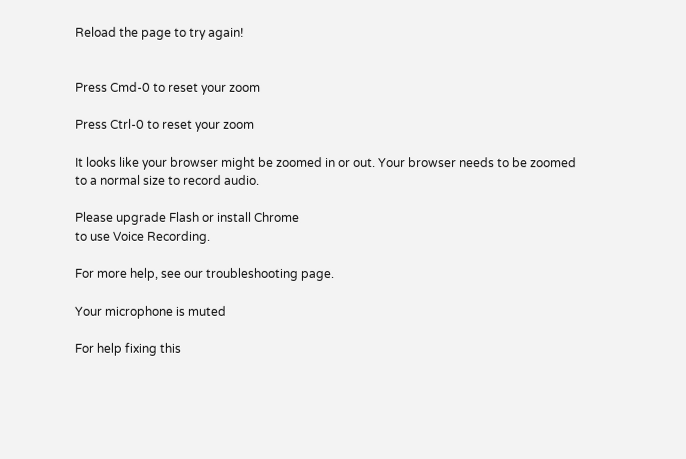Reload the page to try again!


Press Cmd-0 to reset your zoom

Press Ctrl-0 to reset your zoom

It looks like your browser might be zoomed in or out. Your browser needs to be zoomed to a normal size to record audio.

Please upgrade Flash or install Chrome
to use Voice Recording.

For more help, see our troubleshooting page.

Your microphone is muted

For help fixing this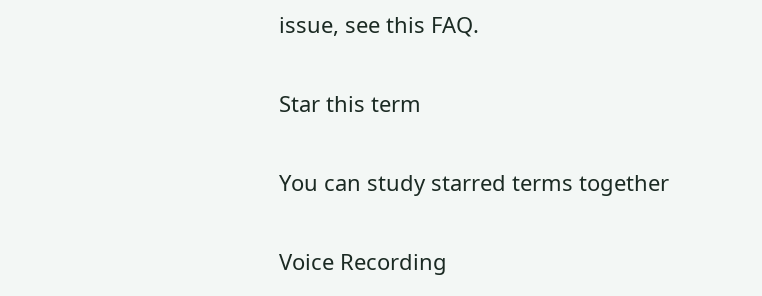issue, see this FAQ.

Star this term

You can study starred terms together

Voice Recording